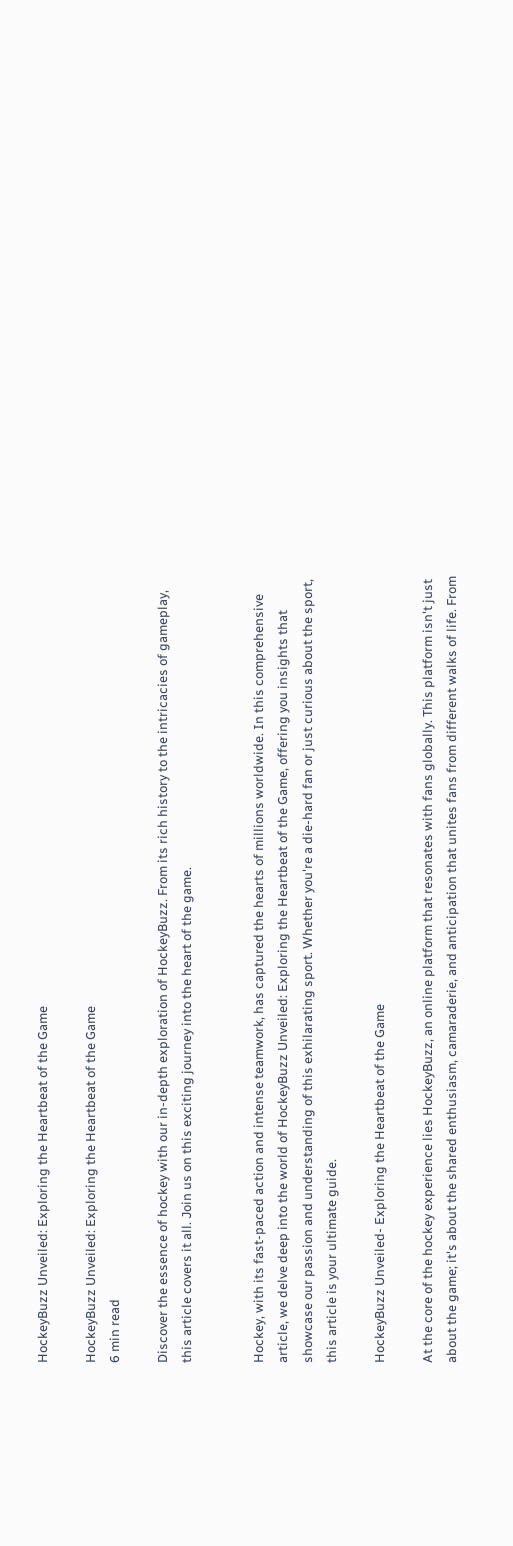HockeyBuzz Unveiled: Exploring the Heartbeat of the Game

HockeyBuzz Unveiled: Exploring the Heartbeat of the Game
6 min read

Discover the essence of hockey with our in-depth exploration of HockeyBuzz. From its rich history to the intricacies of gameplay, this article covers it all. Join us on this exciting journey into the heart of the game.


Hockey, with its fast-paced action and intense teamwork, has captured the hearts of millions worldwide. In this comprehensive article, we delve deep into the world of HockeyBuzz Unveiled: Exploring the Heartbeat of the Game, offering you insights that showcase our passion and understanding of this exhilarating sport. Whether you're a die-hard fan or just curious about the sport, this article is your ultimate guide.

HockeyBuzz Unveiled- Exploring the Heartbeat of the Game

At the core of the hockey experience lies HockeyBuzz, an online platform that resonates with fans globally. This platform isn't just about the game; it's about the shared enthusiasm, camaraderie, and anticipation that unites fans from different walks of life. From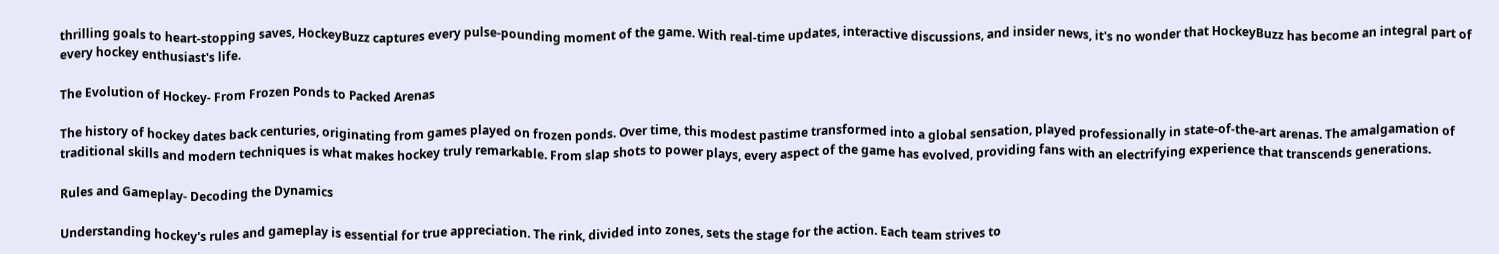thrilling goals to heart-stopping saves, HockeyBuzz captures every pulse-pounding moment of the game. With real-time updates, interactive discussions, and insider news, it's no wonder that HockeyBuzz has become an integral part of every hockey enthusiast's life.

The Evolution of Hockey- From Frozen Ponds to Packed Arenas

The history of hockey dates back centuries, originating from games played on frozen ponds. Over time, this modest pastime transformed into a global sensation, played professionally in state-of-the-art arenas. The amalgamation of traditional skills and modern techniques is what makes hockey truly remarkable. From slap shots to power plays, every aspect of the game has evolved, providing fans with an electrifying experience that transcends generations.

Rules and Gameplay- Decoding the Dynamics

Understanding hockey's rules and gameplay is essential for true appreciation. The rink, divided into zones, sets the stage for the action. Each team strives to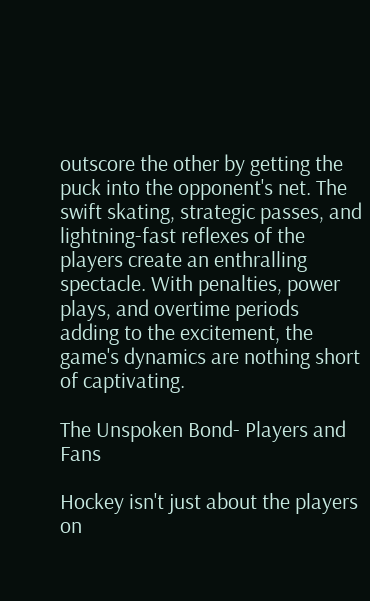outscore the other by getting the puck into the opponent's net. The swift skating, strategic passes, and lightning-fast reflexes of the players create an enthralling spectacle. With penalties, power plays, and overtime periods adding to the excitement, the game's dynamics are nothing short of captivating.

The Unspoken Bond- Players and Fans

Hockey isn't just about the players on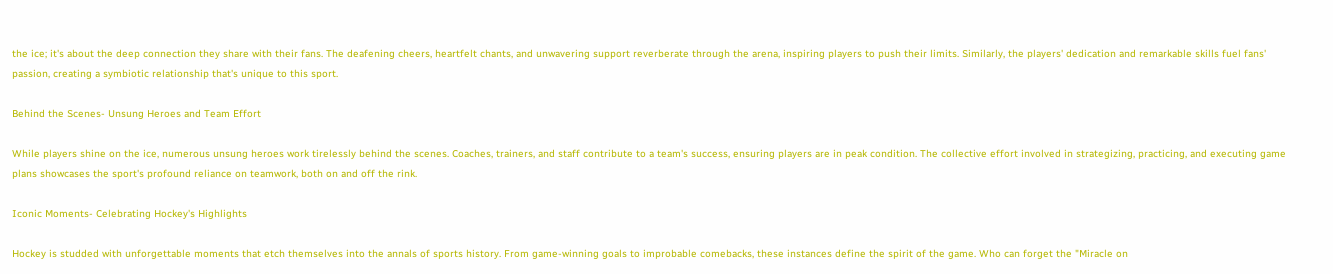the ice; it's about the deep connection they share with their fans. The deafening cheers, heartfelt chants, and unwavering support reverberate through the arena, inspiring players to push their limits. Similarly, the players' dedication and remarkable skills fuel fans' passion, creating a symbiotic relationship that's unique to this sport.

Behind the Scenes- Unsung Heroes and Team Effort

While players shine on the ice, numerous unsung heroes work tirelessly behind the scenes. Coaches, trainers, and staff contribute to a team's success, ensuring players are in peak condition. The collective effort involved in strategizing, practicing, and executing game plans showcases the sport's profound reliance on teamwork, both on and off the rink.

Iconic Moments- Celebrating Hockey's Highlights

Hockey is studded with unforgettable moments that etch themselves into the annals of sports history. From game-winning goals to improbable comebacks, these instances define the spirit of the game. Who can forget the "Miracle on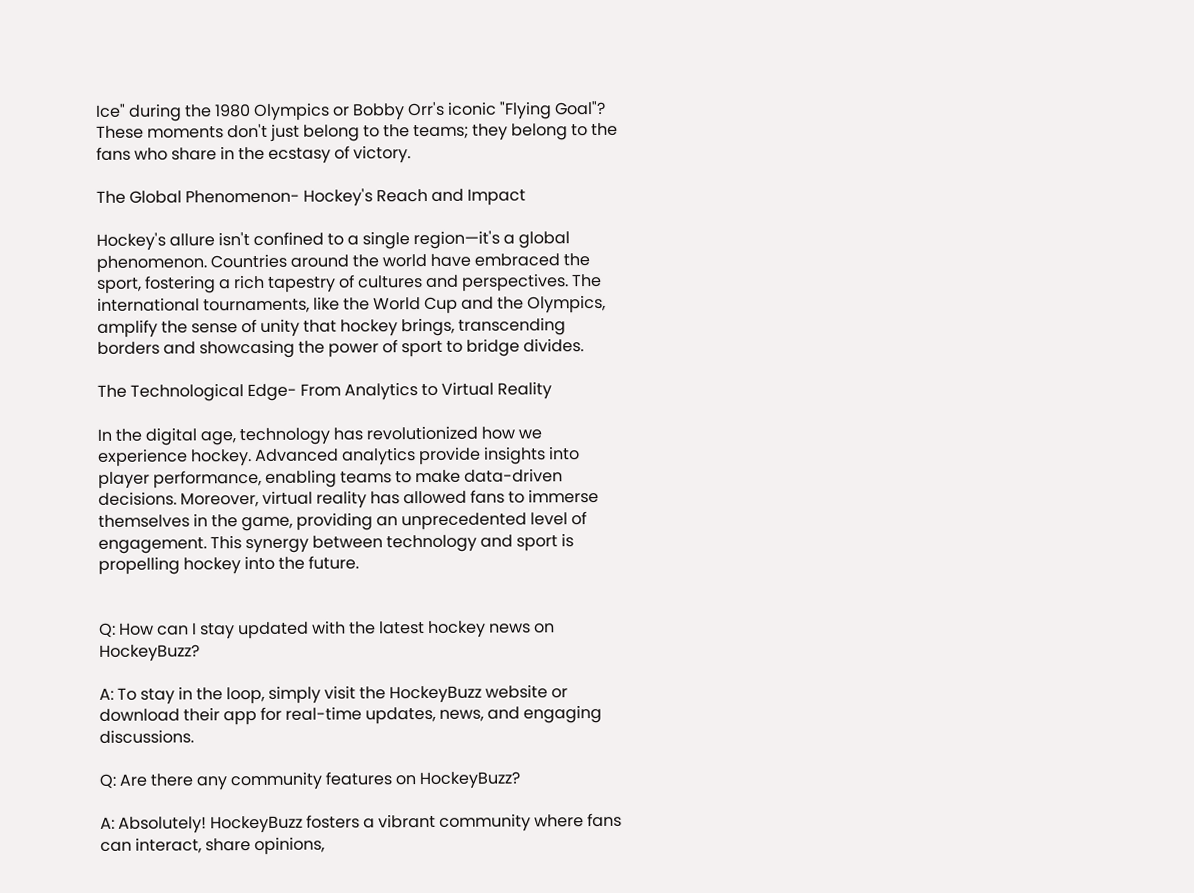Ice" during the 1980 Olympics or Bobby Orr's iconic "Flying Goal"? These moments don't just belong to the teams; they belong to the fans who share in the ecstasy of victory.

The Global Phenomenon- Hockey's Reach and Impact

Hockey's allure isn't confined to a single region—it's a global phenomenon. Countries around the world have embraced the sport, fostering a rich tapestry of cultures and perspectives. The international tournaments, like the World Cup and the Olympics, amplify the sense of unity that hockey brings, transcending borders and showcasing the power of sport to bridge divides.

The Technological Edge- From Analytics to Virtual Reality

In the digital age, technology has revolutionized how we experience hockey. Advanced analytics provide insights into player performance, enabling teams to make data-driven decisions. Moreover, virtual reality has allowed fans to immerse themselves in the game, providing an unprecedented level of engagement. This synergy between technology and sport is propelling hockey into the future.


Q: How can I stay updated with the latest hockey news on HockeyBuzz?

A: To stay in the loop, simply visit the HockeyBuzz website or download their app for real-time updates, news, and engaging discussions.

Q: Are there any community features on HockeyBuzz?

A: Absolutely! HockeyBuzz fosters a vibrant community where fans can interact, share opinions,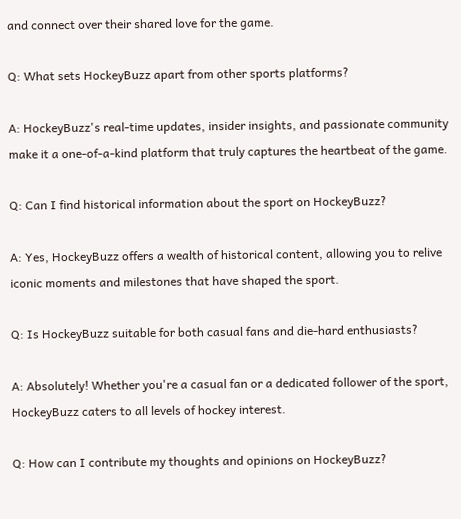and connect over their shared love for the game.

Q: What sets HockeyBuzz apart from other sports platforms?

A: HockeyBuzz's real-time updates, insider insights, and passionate community make it a one-of-a-kind platform that truly captures the heartbeat of the game.

Q: Can I find historical information about the sport on HockeyBuzz?

A: Yes, HockeyBuzz offers a wealth of historical content, allowing you to relive iconic moments and milestones that have shaped the sport.

Q: Is HockeyBuzz suitable for both casual fans and die-hard enthusiasts?

A: Absolutely! Whether you're a casual fan or a dedicated follower of the sport, HockeyBuzz caters to all levels of hockey interest.

Q: How can I contribute my thoughts and opinions on HockeyBuzz?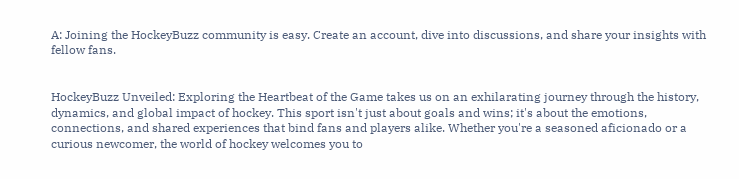A: Joining the HockeyBuzz community is easy. Create an account, dive into discussions, and share your insights with fellow fans.


HockeyBuzz Unveiled: Exploring the Heartbeat of the Game takes us on an exhilarating journey through the history, dynamics, and global impact of hockey. This sport isn't just about goals and wins; it's about the emotions, connections, and shared experiences that bind fans and players alike. Whether you're a seasoned aficionado or a curious newcomer, the world of hockey welcomes you to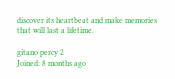discover its heartbeat and make memories that will last a lifetime.

gitano percy 2
Joined: 8 months ago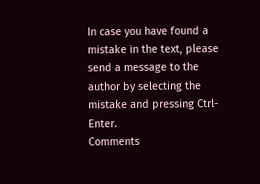In case you have found a mistake in the text, please send a message to the author by selecting the mistake and pressing Ctrl-Enter.
Comments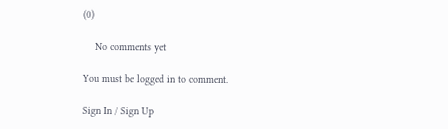(0)

    No comments yet

You must be logged in to comment.

Sign In / Sign Up